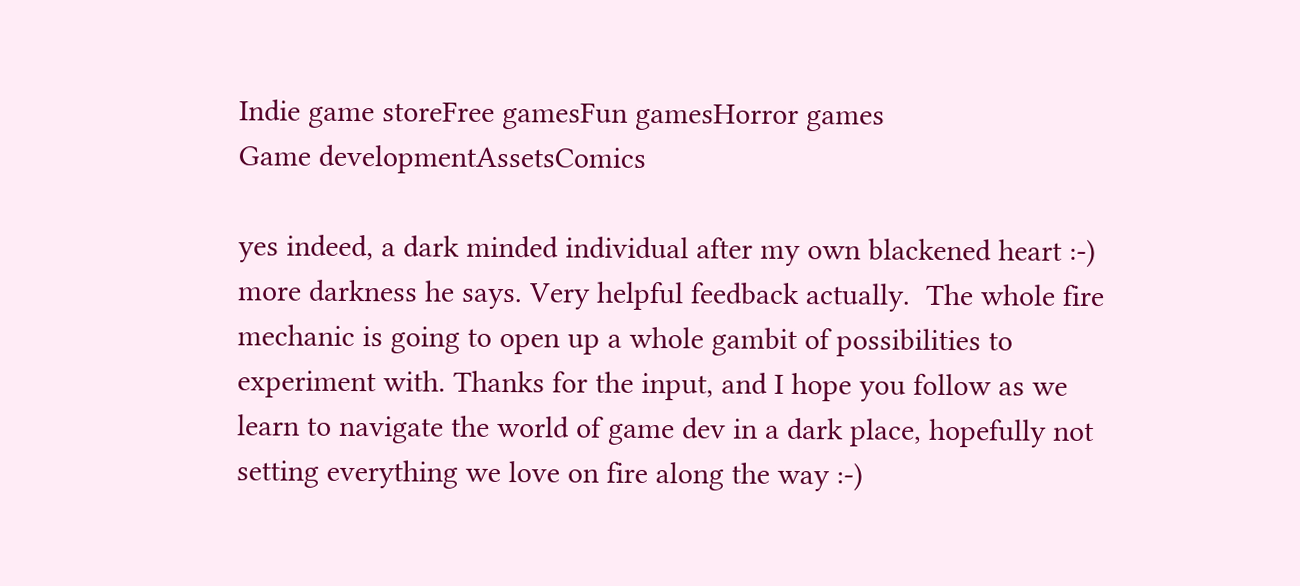Indie game storeFree gamesFun gamesHorror games
Game developmentAssetsComics

yes indeed, a dark minded individual after my own blackened heart :-) more darkness he says. Very helpful feedback actually.  The whole fire mechanic is going to open up a whole gambit of possibilities to experiment with. Thanks for the input, and I hope you follow as we learn to navigate the world of game dev in a dark place, hopefully not setting everything we love on fire along the way :-)